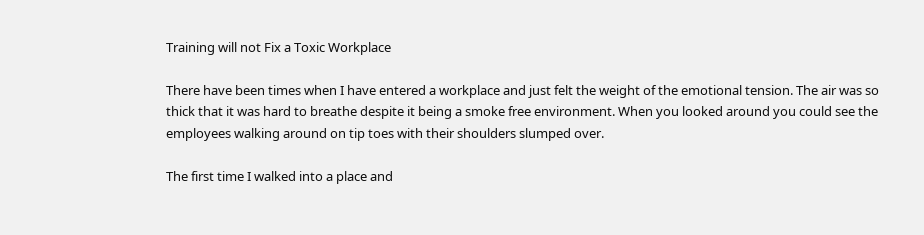Training will not Fix a Toxic Workplace

There have been times when I have entered a workplace and just felt the weight of the emotional tension. The air was so thick that it was hard to breathe despite it being a smoke free environment. When you looked around you could see the employees walking around on tip toes with their shoulders slumped over.

The first time I walked into a place and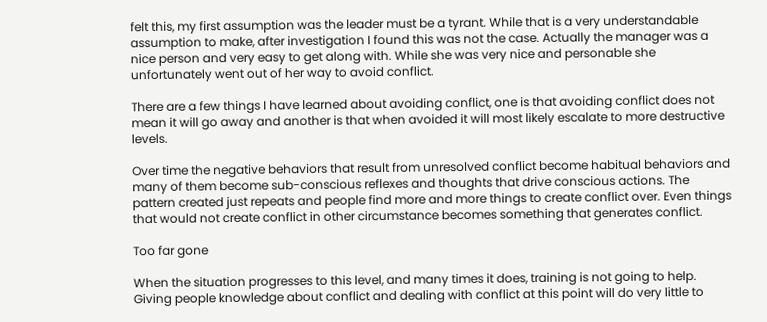felt this, my first assumption was the leader must be a tyrant. While that is a very understandable assumption to make, after investigation I found this was not the case. Actually the manager was a nice person and very easy to get along with. While she was very nice and personable she unfortunately went out of her way to avoid conflict.

There are a few things I have learned about avoiding conflict, one is that avoiding conflict does not mean it will go away and another is that when avoided it will most likely escalate to more destructive levels.

Over time the negative behaviors that result from unresolved conflict become habitual behaviors and many of them become sub-conscious reflexes and thoughts that drive conscious actions. The pattern created just repeats and people find more and more things to create conflict over. Even things that would not create conflict in other circumstance becomes something that generates conflict.

Too far gone

When the situation progresses to this level, and many times it does, training is not going to help. Giving people knowledge about conflict and dealing with conflict at this point will do very little to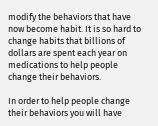modify the behaviors that have now become habit. It is so hard to change habits that billions of dollars are spent each year on medications to help people change their behaviors.

In order to help people change their behaviors you will have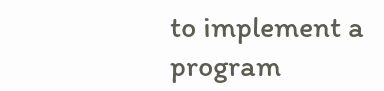to implement a program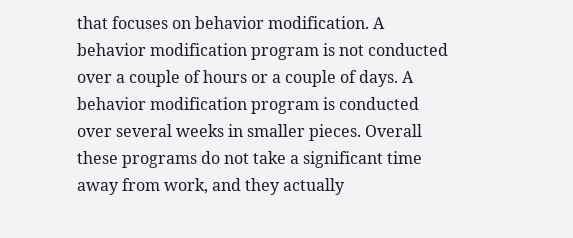that focuses on behavior modification. A behavior modification program is not conducted over a couple of hours or a couple of days. A behavior modification program is conducted over several weeks in smaller pieces. Overall these programs do not take a significant time away from work, and they actually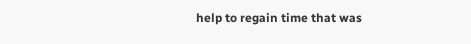help to regain time that was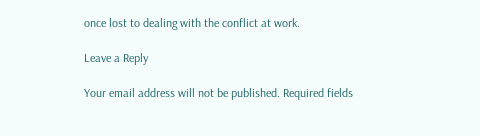once lost to dealing with the conflict at work.

Leave a Reply

Your email address will not be published. Required fields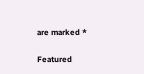are marked *

Featured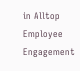in Alltop
Employee Engagement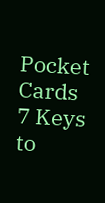Pocket Cards
7 Keys to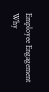Employee Engagement
Why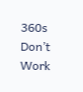360s Don’t Work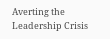Averting the Leadership Crisis